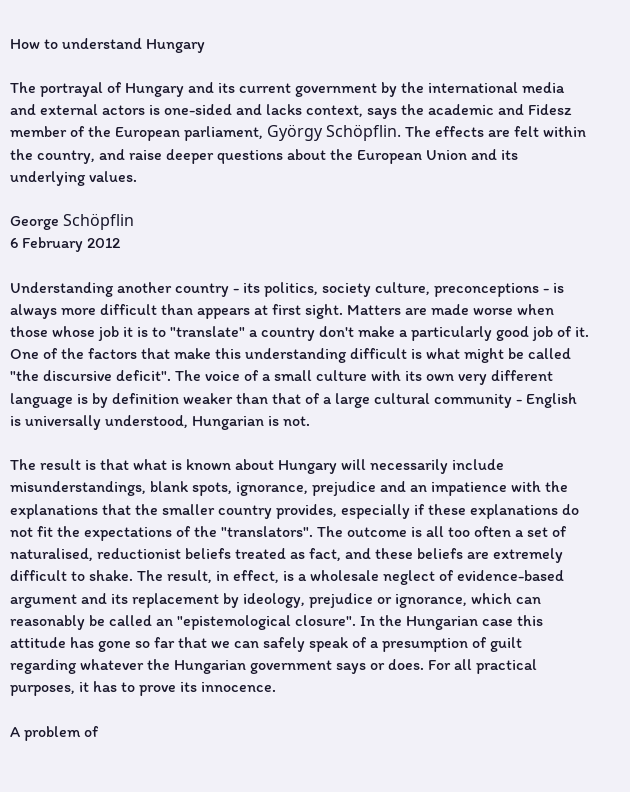How to understand Hungary

The portrayal of Hungary and its current government by the international media and external actors is one-sided and lacks context, says the academic and Fidesz member of the European parliament, György Schöpflin. The effects are felt within the country, and raise deeper questions about the European Union and its underlying values.

George Schöpflin
6 February 2012

Understanding another country - its politics, society culture, preconceptions - is always more difficult than appears at first sight. Matters are made worse when those whose job it is to "translate" a country don't make a particularly good job of it. One of the factors that make this understanding difficult is what might be called "the discursive deficit". The voice of a small culture with its own very different language is by definition weaker than that of a large cultural community - English is universally understood, Hungarian is not.

The result is that what is known about Hungary will necessarily include misunderstandings, blank spots, ignorance, prejudice and an impatience with the explanations that the smaller country provides, especially if these explanations do not fit the expectations of the "translators". The outcome is all too often a set of naturalised, reductionist beliefs treated as fact, and these beliefs are extremely difficult to shake. The result, in effect, is a wholesale neglect of evidence-based argument and its replacement by ideology, prejudice or ignorance, which can reasonably be called an "epistemological closure". In the Hungarian case this attitude has gone so far that we can safely speak of a presumption of guilt regarding whatever the Hungarian government says or does. For all practical purposes, it has to prove its innocence.

A problem of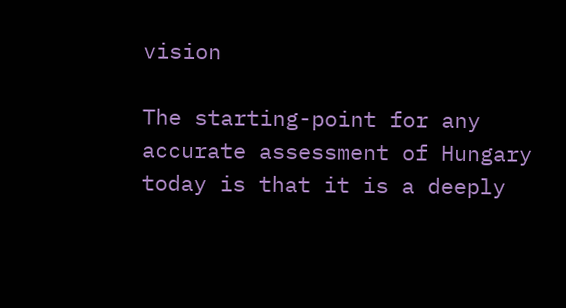vision

The starting-point for any accurate assessment of Hungary today is that it is a deeply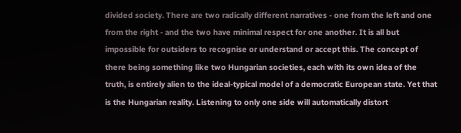divided society. There are two radically different narratives - one from the left and one from the right - and the two have minimal respect for one another. It is all but impossible for outsiders to recognise or understand or accept this. The concept of there being something like two Hungarian societies, each with its own idea of the truth, is entirely alien to the ideal-typical model of a democratic European state. Yet that is the Hungarian reality. Listening to only one side will automatically distort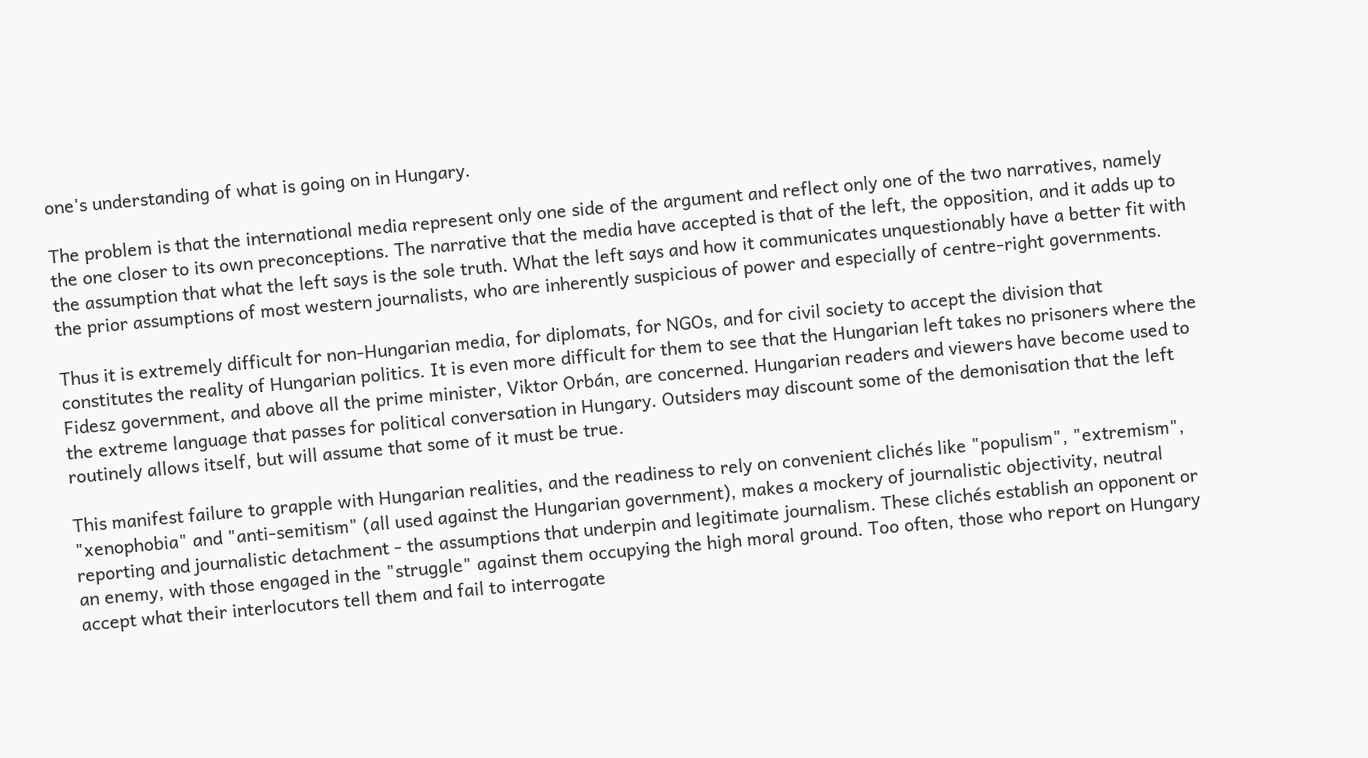one's understanding of what is going on in Hungary.

The problem is that the international media represent only one side of the argument and reflect only one of the two narratives, namely the one closer to its own preconceptions. The narrative that the media have accepted is that of the left, the opposition, and it adds up to the assumption that what the left says is the sole truth. What the left says and how it communicates unquestionably have a better fit with the prior assumptions of most western journalists, who are inherently suspicious of power and especially of centre-right governments.

Thus it is extremely difficult for non-Hungarian media, for diplomats, for NGOs, and for civil society to accept the division that constitutes the reality of Hungarian politics. It is even more difficult for them to see that the Hungarian left takes no prisoners where the Fidesz government, and above all the prime minister, Viktor Orbán, are concerned. Hungarian readers and viewers have become used to the extreme language that passes for political conversation in Hungary. Outsiders may discount some of the demonisation that the left routinely allows itself, but will assume that some of it must be true.

This manifest failure to grapple with Hungarian realities, and the readiness to rely on convenient clichés like "populism", "extremism", "xenophobia" and "anti-semitism" (all used against the Hungarian government), makes a mockery of journalistic objectivity, neutral reporting and journalistic detachment - the assumptions that underpin and legitimate journalism. These clichés establish an opponent or an enemy, with those engaged in the "struggle" against them occupying the high moral ground. Too often, those who report on Hungary accept what their interlocutors tell them and fail to interrogate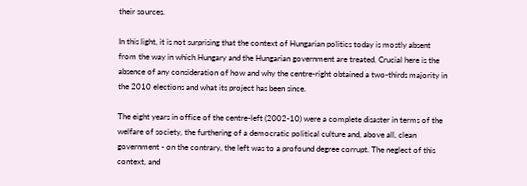their sources.

In this light, it is not surprising that the context of Hungarian politics today is mostly absent from the way in which Hungary and the Hungarian government are treated. Crucial here is the absence of any consideration of how and why the centre-right obtained a two-thirds majority in the 2010 elections and what its project has been since.

The eight years in office of the centre-left (2002-10) were a complete disaster in terms of the welfare of society, the furthering of a democratic political culture and, above all, clean government - on the contrary, the left was to a profound degree corrupt. The neglect of this context, and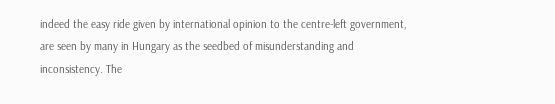indeed the easy ride given by international opinion to the centre-left government, are seen by many in Hungary as the seedbed of misunderstanding and inconsistency. The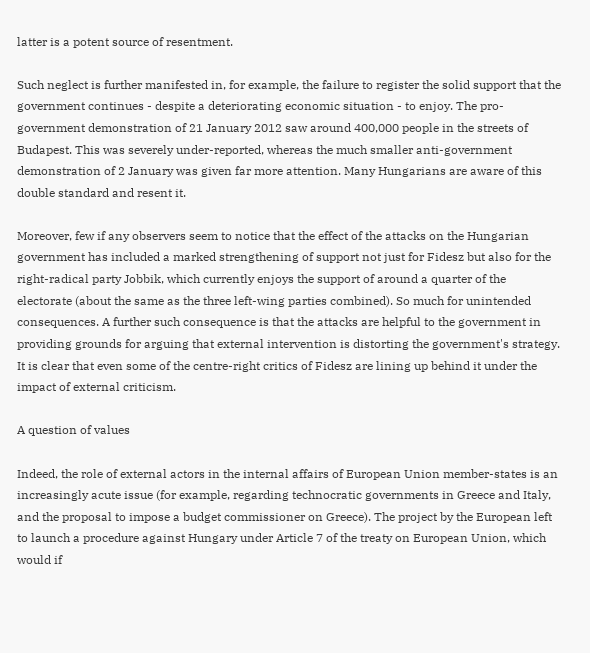latter is a potent source of resentment.

Such neglect is further manifested in, for example, the failure to register the solid support that the government continues - despite a deteriorating economic situation - to enjoy. The pro-government demonstration of 21 January 2012 saw around 400,000 people in the streets of Budapest. This was severely under-reported, whereas the much smaller anti-government demonstration of 2 January was given far more attention. Many Hungarians are aware of this double standard and resent it.

Moreover, few if any observers seem to notice that the effect of the attacks on the Hungarian government has included a marked strengthening of support not just for Fidesz but also for the right-radical party Jobbik, which currently enjoys the support of around a quarter of the electorate (about the same as the three left-wing parties combined). So much for unintended consequences. A further such consequence is that the attacks are helpful to the government in providing grounds for arguing that external intervention is distorting the government's strategy. It is clear that even some of the centre-right critics of Fidesz are lining up behind it under the impact of external criticism.

A question of values

Indeed, the role of external actors in the internal affairs of European Union member-states is an increasingly acute issue (for example, regarding technocratic governments in Greece and Italy, and the proposal to impose a budget commissioner on Greece). The project by the European left to launch a procedure against Hungary under Article 7 of the treaty on European Union, which would if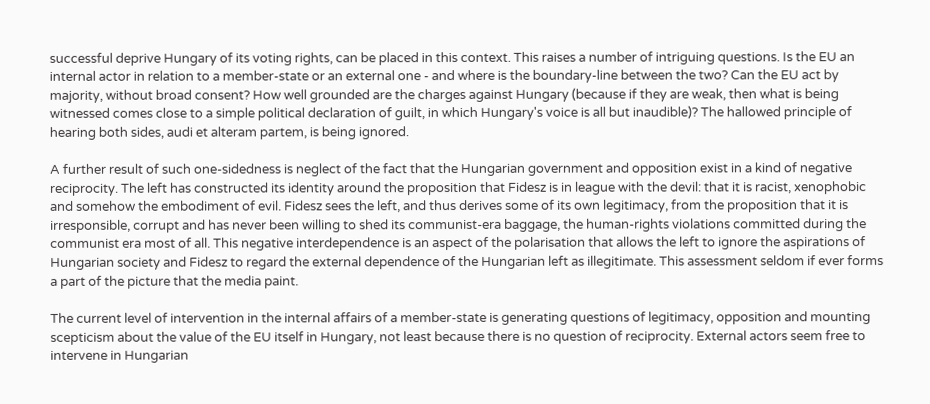successful deprive Hungary of its voting rights, can be placed in this context. This raises a number of intriguing questions. Is the EU an internal actor in relation to a member-state or an external one - and where is the boundary-line between the two? Can the EU act by majority, without broad consent? How well grounded are the charges against Hungary (because if they are weak, then what is being witnessed comes close to a simple political declaration of guilt, in which Hungary's voice is all but inaudible)? The hallowed principle of hearing both sides, audi et alteram partem, is being ignored.

A further result of such one-sidedness is neglect of the fact that the Hungarian government and opposition exist in a kind of negative reciprocity. The left has constructed its identity around the proposition that Fidesz is in league with the devil: that it is racist, xenophobic and somehow the embodiment of evil. Fidesz sees the left, and thus derives some of its own legitimacy, from the proposition that it is irresponsible, corrupt and has never been willing to shed its communist-era baggage, the human-rights violations committed during the communist era most of all. This negative interdependence is an aspect of the polarisation that allows the left to ignore the aspirations of Hungarian society and Fidesz to regard the external dependence of the Hungarian left as illegitimate. This assessment seldom if ever forms a part of the picture that the media paint.

The current level of intervention in the internal affairs of a member-state is generating questions of legitimacy, opposition and mounting scepticism about the value of the EU itself in Hungary, not least because there is no question of reciprocity. External actors seem free to intervene in Hungarian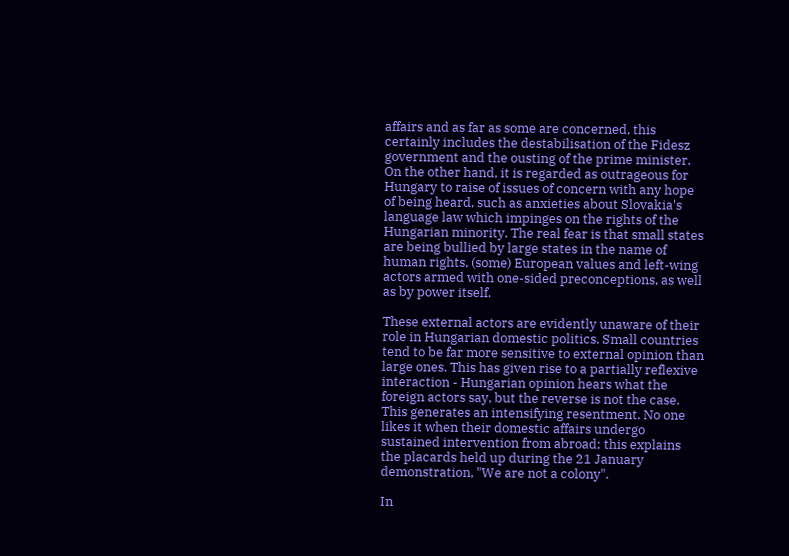affairs and as far as some are concerned, this certainly includes the destabilisation of the Fidesz government and the ousting of the prime minister. On the other hand, it is regarded as outrageous for Hungary to raise of issues of concern with any hope of being heard, such as anxieties about Slovakia's language law which impinges on the rights of the Hungarian minority. The real fear is that small states are being bullied by large states in the name of human rights, (some) European values and left-wing actors armed with one-sided preconceptions, as well as by power itself.

These external actors are evidently unaware of their role in Hungarian domestic politics. Small countries tend to be far more sensitive to external opinion than large ones. This has given rise to a partially reflexive interaction - Hungarian opinion hears what the foreign actors say, but the reverse is not the case. This generates an intensifying resentment. No one likes it when their domestic affairs undergo sustained intervention from abroad; this explains the placards held up during the 21 January demonstration, "We are not a colony".

In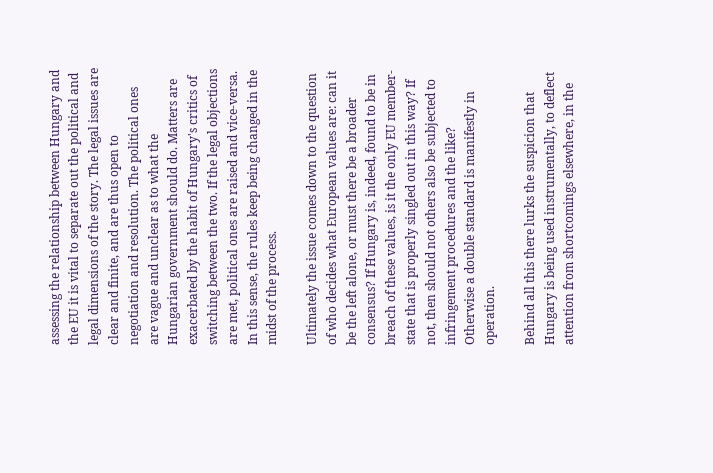assessing the relationship between Hungary and the EU it is vital to separate out the political and legal dimensions of the story. The legal issues are clear and finite, and are thus open to negotiation and resolution. The political ones are vague and unclear as to what the Hungarian government should do. Matters are exacerbated by the habit of Hungary's critics of switching between the two. If the legal objections are met, political ones are raised and vice-versa. In this sense, the rules keep being changed in the midst of the process.

Ultimately the issue comes down to the question of who decides what European values are: can it be the left alone, or must there be a broader consensus? If Hungary is, indeed, found to be in breach of these values, is it the only EU member-state that is properly singled out in this way? If not, then should not others also be subjected to infringement procedures and the like? Otherwise a double standard is manifestly in operation.

Behind all this there lurks the suspicion that Hungary is being used instrumentally, to deflect attention from shortcomings elsewhere, in the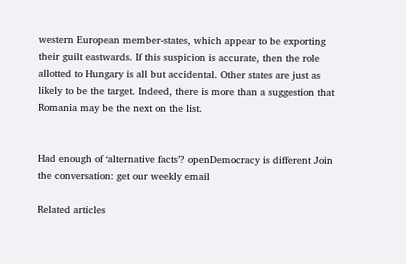western European member-states, which appear to be exporting their guilt eastwards. If this suspicion is accurate, then the role allotted to Hungary is all but accidental. Other states are just as likely to be the target. Indeed, there is more than a suggestion that Romania may be the next on the list.


Had enough of ‘alternative facts’? openDemocracy is different Join the conversation: get our weekly email

Related articles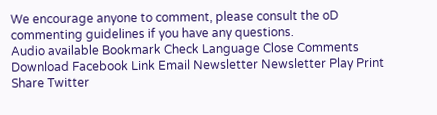We encourage anyone to comment, please consult the oD commenting guidelines if you have any questions.
Audio available Bookmark Check Language Close Comments Download Facebook Link Email Newsletter Newsletter Play Print Share Twitter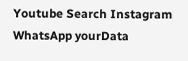Youtube Search Instagram WhatsApp yourData